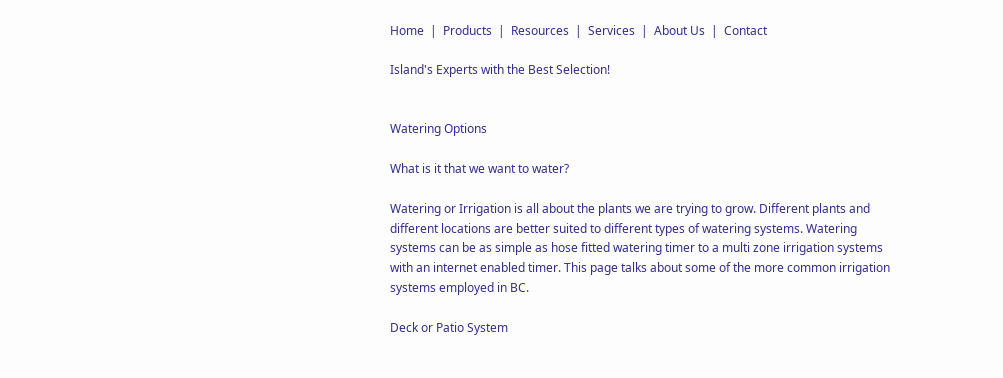Home  |  Products  |  Resources  |  Services  |  About Us  |  Contact

Island's Experts with the Best Selection!


Watering Options

What is it that we want to water?

Watering or Irrigation is all about the plants we are trying to grow. Different plants and different locations are better suited to different types of watering systems. Watering systems can be as simple as hose fitted watering timer to a multi zone irrigation systems with an internet enabled timer. This page talks about some of the more common irrigation systems employed in BC.

Deck or Patio System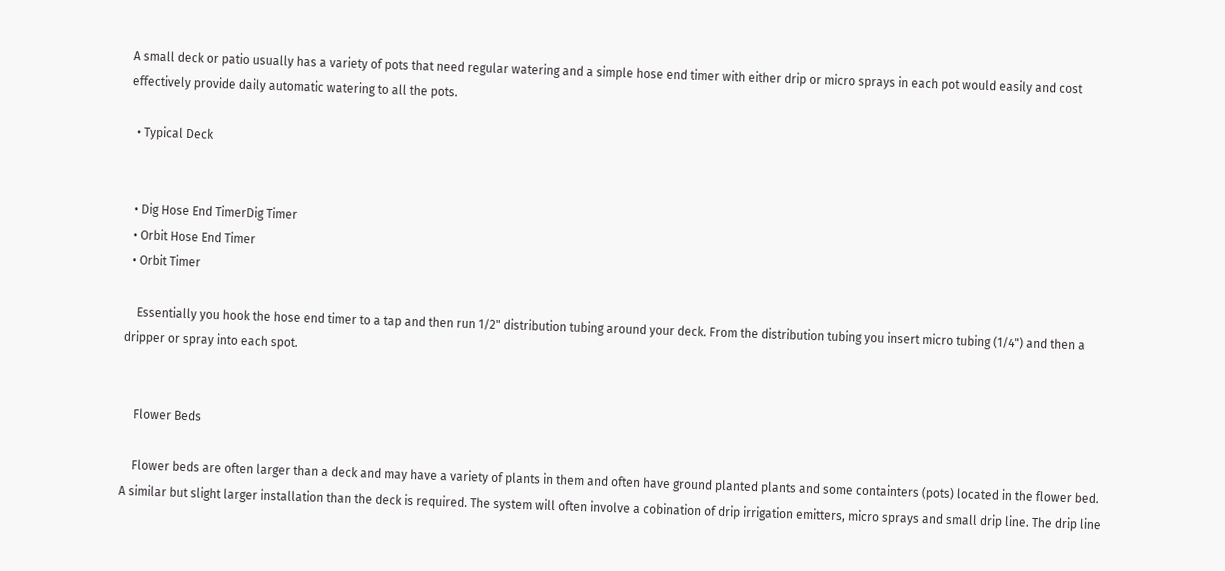A small deck or patio usually has a variety of pots that need regular watering and a simple hose end timer with either drip or micro sprays in each pot would easily and cost effectively provide daily automatic watering to all the pots.

  • Typical Deck


  • Dig Hose End TimerDig Timer
  • Orbit Hose End Timer
  • Orbit Timer

    Essentially you hook the hose end timer to a tap and then run 1/2" distribution tubing around your deck. From the distribution tubing you insert micro tubing (1/4") and then a dripper or spray into each spot.


    Flower Beds

    Flower beds are often larger than a deck and may have a variety of plants in them and often have ground planted plants and some containters (pots) located in the flower bed. A similar but slight larger installation than the deck is required. The system will often involve a cobination of drip irrigation emitters, micro sprays and small drip line. The drip line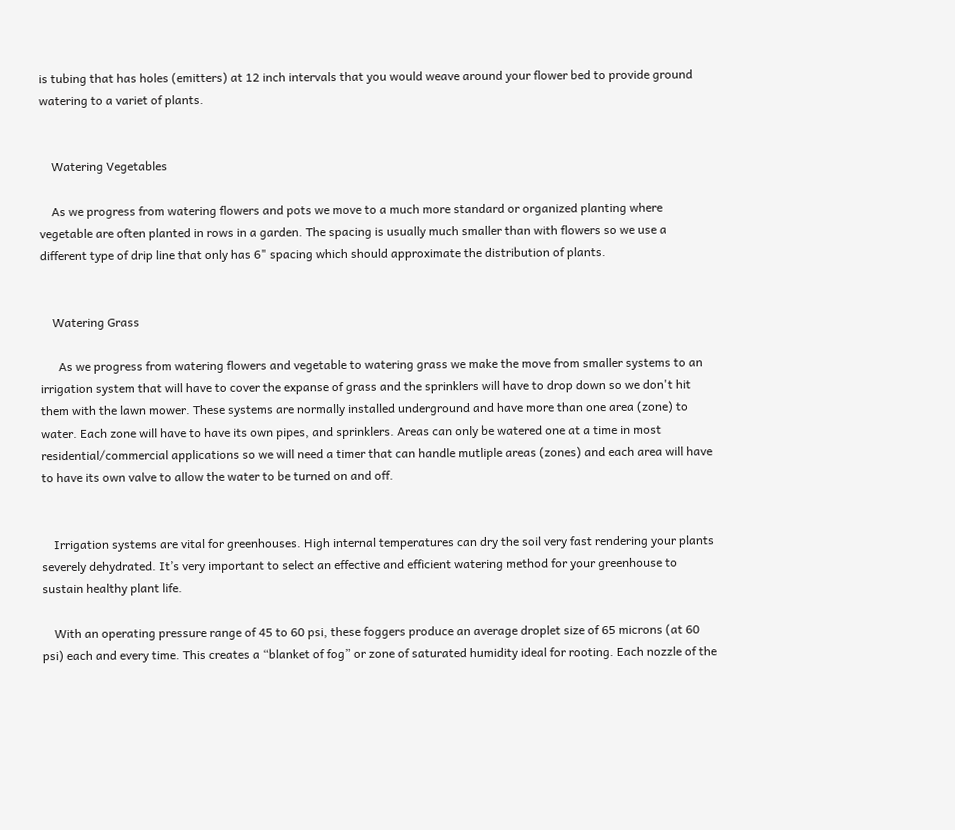is tubing that has holes (emitters) at 12 inch intervals that you would weave around your flower bed to provide ground watering to a variet of plants.


    Watering Vegetables

    As we progress from watering flowers and pots we move to a much more standard or organized planting where vegetable are often planted in rows in a garden. The spacing is usually much smaller than with flowers so we use a different type of drip line that only has 6" spacing which should approximate the distribution of plants.


    Watering Grass

      As we progress from watering flowers and vegetable to watering grass we make the move from smaller systems to an irrigation system that will have to cover the expanse of grass and the sprinklers will have to drop down so we don't hit them with the lawn mower. These systems are normally installed underground and have more than one area (zone) to water. Each zone will have to have its own pipes, and sprinklers. Areas can only be watered one at a time in most residential/commercial applications so we will need a timer that can handle mutliple areas (zones) and each area will have to have its own valve to allow the water to be turned on and off.


    Irrigation systems are vital for greenhouses. High internal temperatures can dry the soil very fast rendering your plants severely dehydrated. It’s very important to select an effective and efficient watering method for your greenhouse to sustain healthy plant life.

    With an operating pressure range of 45 to 60 psi, these foggers produce an average droplet size of 65 microns (at 60 psi) each and every time. This creates a “blanket of fog” or zone of saturated humidity ideal for rooting. Each nozzle of the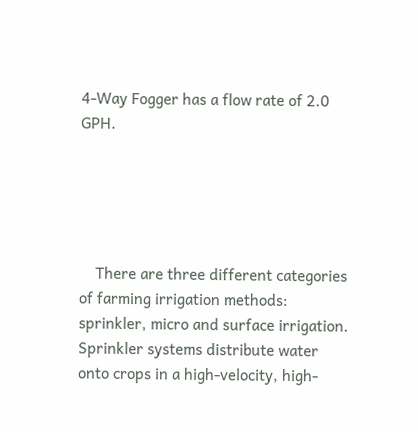4-Way Fogger has a flow rate of 2.0 GPH.





    There are three different categories of farming irrigation methods: sprinkler, micro and surface irrigation. Sprinkler systems distribute water onto crops in a high-velocity, high-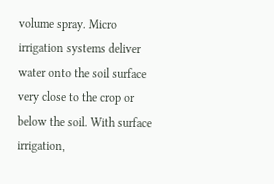volume spray. Micro irrigation systems deliver water onto the soil surface very close to the crop or below the soil. With surface irrigation,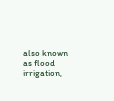also known as flood irrigation,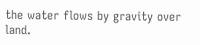the water flows by gravity over land.